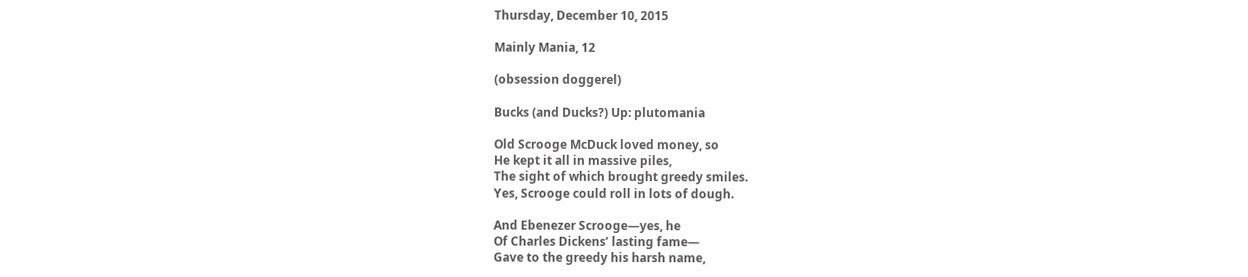Thursday, December 10, 2015

Mainly Mania, 12

(obsession doggerel)

Bucks (and Ducks?) Up: plutomania

Old Scrooge McDuck loved money, so
He kept it all in massive piles,
The sight of which brought greedy smiles.
Yes, Scrooge could roll in lots of dough.

And Ebenezer Scrooge—yes, he
Of Charles Dickens’ lasting fame—
Gave to the greedy his harsh name,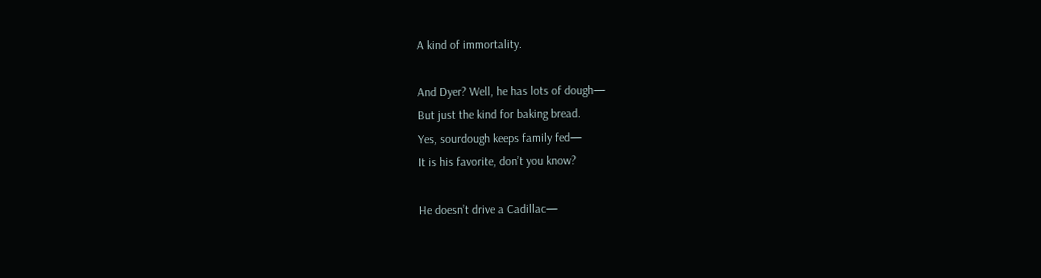A kind of immortality.

And Dyer? Well, he has lots of dough—
But just the kind for baking bread.
Yes, sourdough keeps family fed—
It is his favorite, don’t you know?

He doesn’t drive a Cadillac—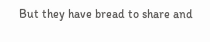But they have bread to share and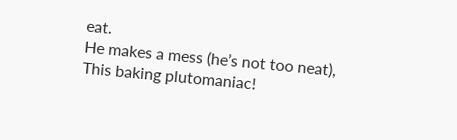eat.
He makes a mess (he’s not too neat),
This baking plutomaniac!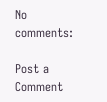No comments:

Post a Comment